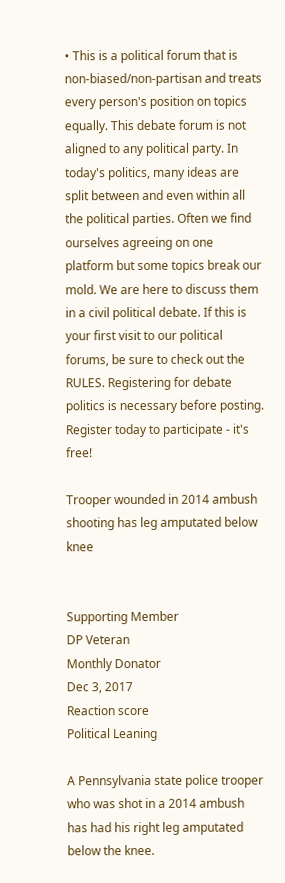• This is a political forum that is non-biased/non-partisan and treats every person's position on topics equally. This debate forum is not aligned to any political party. In today's politics, many ideas are split between and even within all the political parties. Often we find ourselves agreeing on one platform but some topics break our mold. We are here to discuss them in a civil political debate. If this is your first visit to our political forums, be sure to check out the RULES. Registering for debate politics is necessary before posting. Register today to participate - it's free!

Trooper wounded in 2014 ambush shooting has leg amputated below knee


Supporting Member
DP Veteran
Monthly Donator
Dec 3, 2017
Reaction score
Political Leaning

A Pennsylvania state police trooper who was shot in a 2014 ambush has had his right leg amputated below the knee.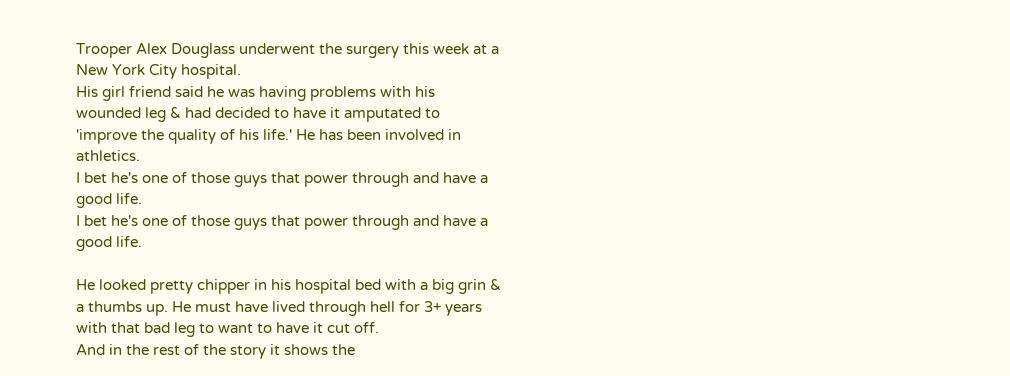Trooper Alex Douglass underwent the surgery this week at a New York City hospital.
His girl friend said he was having problems with his wounded leg & had decided to have it amputated to 'improve the quality of his life.' He has been involved in athletics.
I bet he's one of those guys that power through and have a good life.
I bet he's one of those guys that power through and have a good life.

He looked pretty chipper in his hospital bed with a big grin & a thumbs up. He must have lived through hell for 3+ years with that bad leg to want to have it cut off.
And in the rest of the story it shows the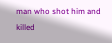man who shot him and killed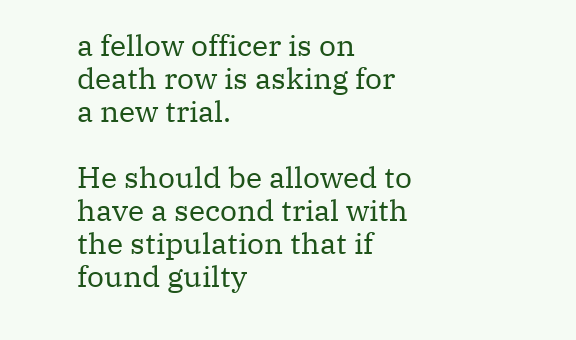a fellow officer is on death row is asking for a new trial.

He should be allowed to have a second trial with the stipulation that if found guilty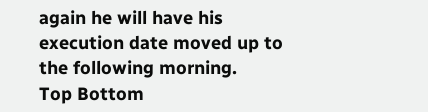again he will have his execution date moved up to the following morning.
Top Bottom